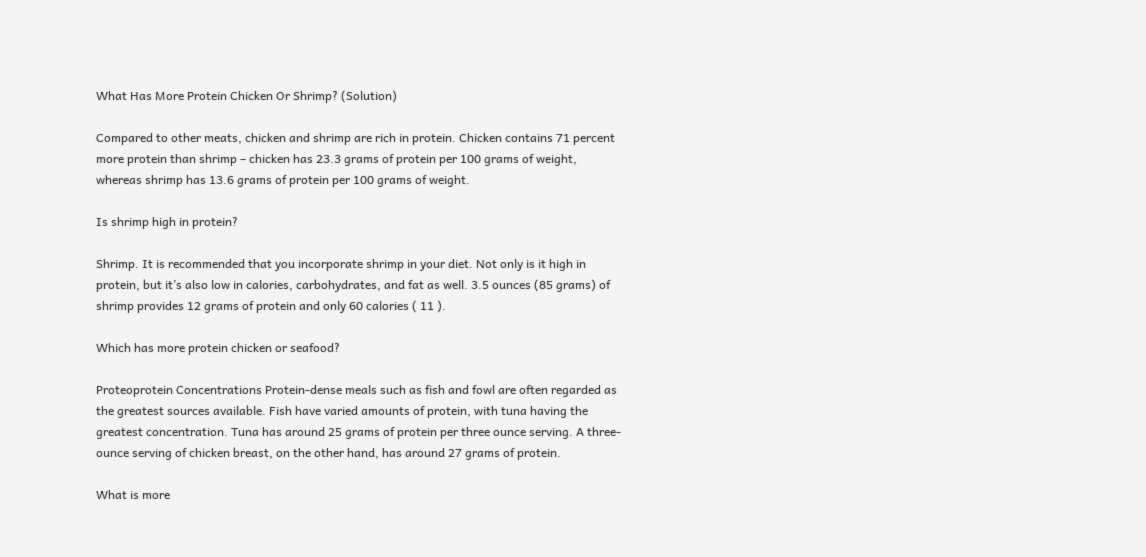What Has More Protein Chicken Or Shrimp? (Solution)

Compared to other meats, chicken and shrimp are rich in protein. Chicken contains 71 percent more protein than shrimp – chicken has 23.3 grams of protein per 100 grams of weight, whereas shrimp has 13.6 grams of protein per 100 grams of weight.

Is shrimp high in protein?

Shrimp. It is recommended that you incorporate shrimp in your diet. Not only is it high in protein, but it’s also low in calories, carbohydrates, and fat as well. 3.5 ounces (85 grams) of shrimp provides 12 grams of protein and only 60 calories ( 11 ).

Which has more protein chicken or seafood?

Proteoprotein Concentrations Protein-dense meals such as fish and fowl are often regarded as the greatest sources available. Fish have varied amounts of protein, with tuna having the greatest concentration. Tuna has around 25 grams of protein per three ounce serving. A three-ounce serving of chicken breast, on the other hand, has around 27 grams of protein.

What is more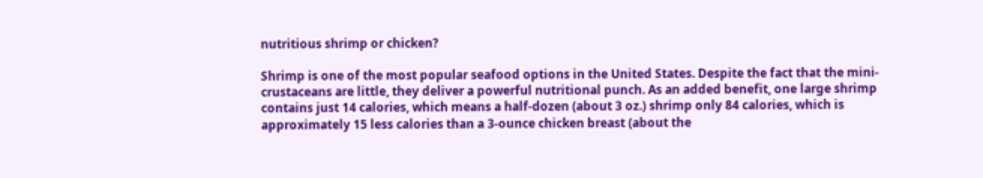nutritious shrimp or chicken?

Shrimp is one of the most popular seafood options in the United States. Despite the fact that the mini-crustaceans are little, they deliver a powerful nutritional punch. As an added benefit, one large shrimp contains just 14 calories, which means a half-dozen (about 3 oz.) shrimp only 84 calories, which is approximately 15 less calories than a 3-ounce chicken breast (about the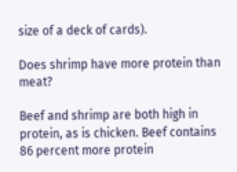size of a deck of cards).

Does shrimp have more protein than meat?

Beef and shrimp are both high in protein, as is chicken. Beef contains 86 percent more protein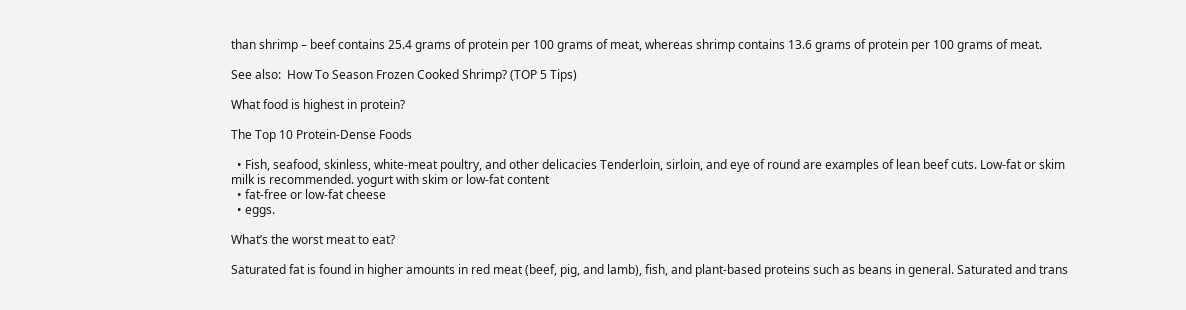than shrimp – beef contains 25.4 grams of protein per 100 grams of meat, whereas shrimp contains 13.6 grams of protein per 100 grams of meat.

See also:  How To Season Frozen Cooked Shrimp? (TOP 5 Tips)

What food is highest in protein?

The Top 10 Protein-Dense Foods

  • Fish, seafood, skinless, white-meat poultry, and other delicacies Tenderloin, sirloin, and eye of round are examples of lean beef cuts. Low-fat or skim milk is recommended. yogurt with skim or low-fat content
  • fat-free or low-fat cheese
  • eggs.

What’s the worst meat to eat?

Saturated fat is found in higher amounts in red meat (beef, pig, and lamb), fish, and plant-based proteins such as beans in general. Saturated and trans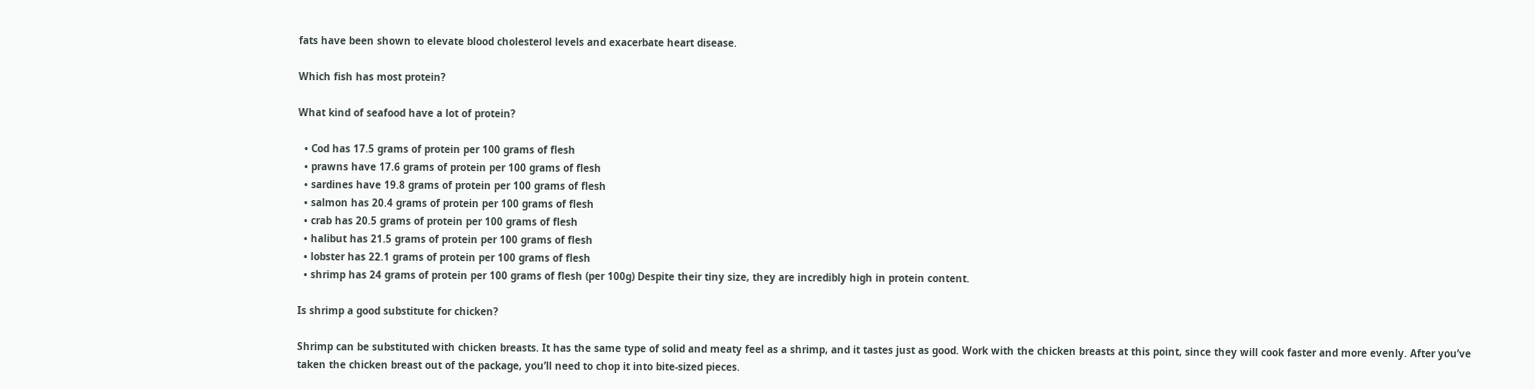fats have been shown to elevate blood cholesterol levels and exacerbate heart disease.

Which fish has most protein?

What kind of seafood have a lot of protein?

  • Cod has 17.5 grams of protein per 100 grams of flesh
  • prawns have 17.6 grams of protein per 100 grams of flesh
  • sardines have 19.8 grams of protein per 100 grams of flesh
  • salmon has 20.4 grams of protein per 100 grams of flesh
  • crab has 20.5 grams of protein per 100 grams of flesh
  • halibut has 21.5 grams of protein per 100 grams of flesh
  • lobster has 22.1 grams of protein per 100 grams of flesh
  • shrimp has 24 grams of protein per 100 grams of flesh (per 100g) Despite their tiny size, they are incredibly high in protein content.

Is shrimp a good substitute for chicken?

Shrimp can be substituted with chicken breasts. It has the same type of solid and meaty feel as a shrimp, and it tastes just as good. Work with the chicken breasts at this point, since they will cook faster and more evenly. After you’ve taken the chicken breast out of the package, you’ll need to chop it into bite-sized pieces.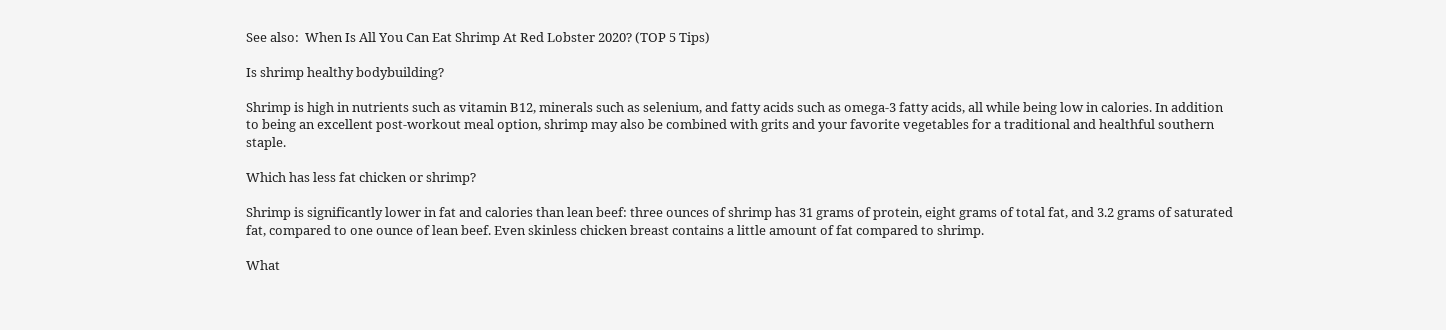See also:  When Is All You Can Eat Shrimp At Red Lobster 2020? (TOP 5 Tips)

Is shrimp healthy bodybuilding?

Shrimp is high in nutrients such as vitamin B12, minerals such as selenium, and fatty acids such as omega-3 fatty acids, all while being low in calories. In addition to being an excellent post-workout meal option, shrimp may also be combined with grits and your favorite vegetables for a traditional and healthful southern staple.

Which has less fat chicken or shrimp?

Shrimp is significantly lower in fat and calories than lean beef: three ounces of shrimp has 31 grams of protein, eight grams of total fat, and 3.2 grams of saturated fat, compared to one ounce of lean beef. Even skinless chicken breast contains a little amount of fat compared to shrimp.

What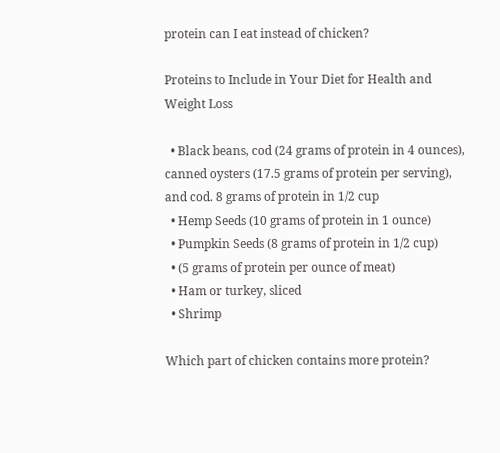protein can I eat instead of chicken?

Proteins to Include in Your Diet for Health and Weight Loss

  • Black beans, cod (24 grams of protein in 4 ounces), canned oysters (17.5 grams of protein per serving), and cod. 8 grams of protein in 1/2 cup
  • Hemp Seeds (10 grams of protein in 1 ounce)
  • Pumpkin Seeds (8 grams of protein in 1/2 cup)
  • (5 grams of protein per ounce of meat)
  • Ham or turkey, sliced
  • Shrimp

Which part of chicken contains more protein?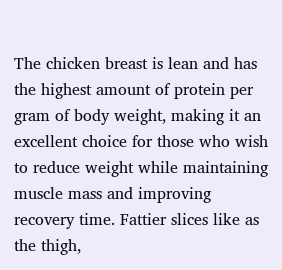The chicken breast is lean and has the highest amount of protein per gram of body weight, making it an excellent choice for those who wish to reduce weight while maintaining muscle mass and improving recovery time. Fattier slices like as the thigh,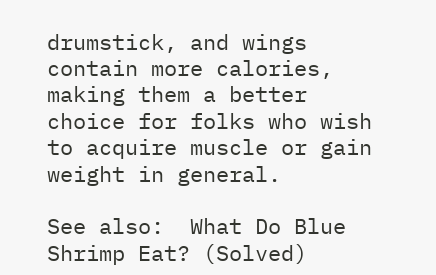drumstick, and wings contain more calories, making them a better choice for folks who wish to acquire muscle or gain weight in general.

See also:  What Do Blue Shrimp Eat? (Solved)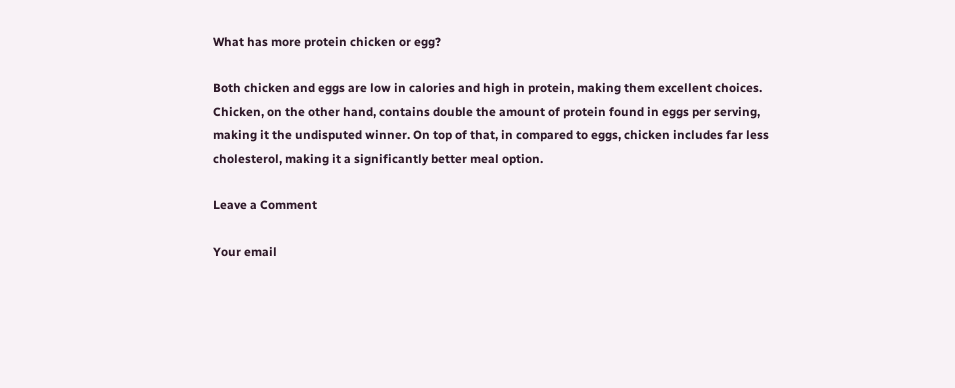What has more protein chicken or egg?

Both chicken and eggs are low in calories and high in protein, making them excellent choices. Chicken, on the other hand, contains double the amount of protein found in eggs per serving, making it the undisputed winner. On top of that, in compared to eggs, chicken includes far less cholesterol, making it a significantly better meal option.

Leave a Comment

Your email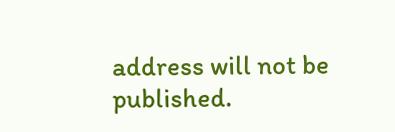address will not be published.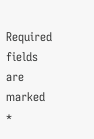Required fields are marked *